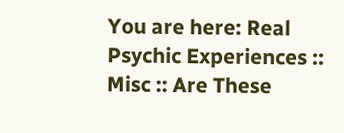You are here: Real Psychic Experiences :: Misc :: Are These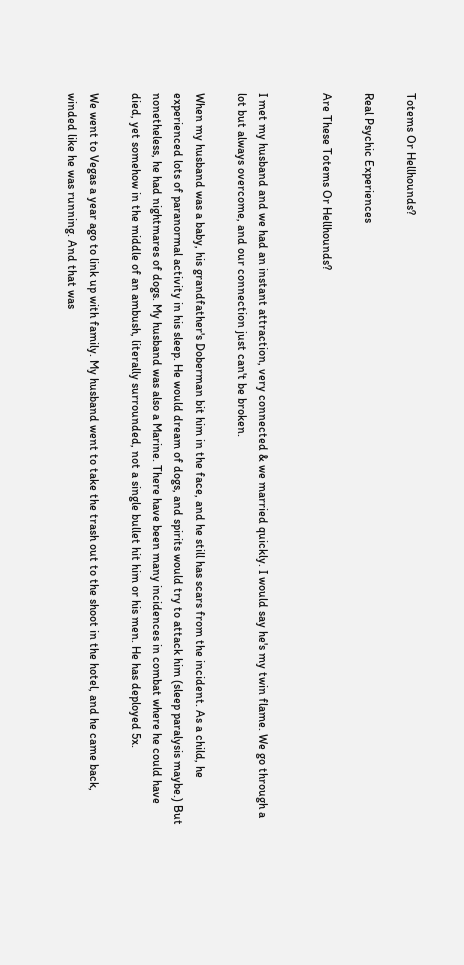Totems Or Hellhounds?

Real Psychic Experiences

Are These Totems Or Hellhounds?


I met my husband and we had an instant attraction, very connected & we married quickly. I would say he's my twin flame. We go through a lot but always overcome, and our connection just can't be broken.

When my husband was a baby, his grandfather's Doberman bit him in the face, and he still has scars from the incident. As a child, he experienced lots of paranormal activity in his sleep. He would dream of dogs, and spirits would try to attack him (sleep paralysis maybe.) But nonetheless, he had nightmares of dogs. My husband was also a Marine. There have been many incidences in combat where he could have died, yet somehow in the middle of an ambush, literally surrounded, not a single bullet hit him or his men. He has deployed 5x.

We went to Vegas a year ago to link up with family. My husband went to take the trash out to the shoot in the hotel, and he came back, winded like he was running. And that was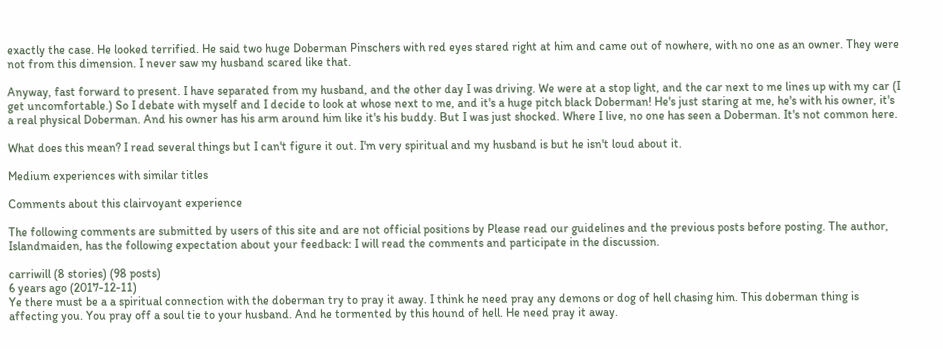exactly the case. He looked terrified. He said two huge Doberman Pinschers with red eyes stared right at him and came out of nowhere, with no one as an owner. They were not from this dimension. I never saw my husband scared like that.

Anyway, fast forward to present. I have separated from my husband, and the other day I was driving. We were at a stop light, and the car next to me lines up with my car (I get uncomfortable.) So I debate with myself and I decide to look at whose next to me, and it's a huge pitch black Doberman! He's just staring at me, he's with his owner, it's a real physical Doberman. And his owner has his arm around him like it's his buddy. But I was just shocked. Where I live, no one has seen a Doberman. It's not common here.

What does this mean? I read several things but I can't figure it out. I'm very spiritual and my husband is but he isn't loud about it.

Medium experiences with similar titles

Comments about this clairvoyant experience

The following comments are submitted by users of this site and are not official positions by Please read our guidelines and the previous posts before posting. The author, Islandmaiden, has the following expectation about your feedback: I will read the comments and participate in the discussion.

carriwill (8 stories) (98 posts)
6 years ago (2017-12-11)
Ye there must be a a spiritual connection with the doberman try to pray it away. I think he need pray any demons or dog of hell chasing him. This doberman thing is affecting you. You pray off a soul tie to your husband. And he tormented by this hound of hell. He need pray it away.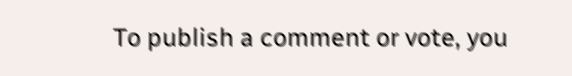To publish a comment or vote, you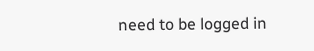need to be logged in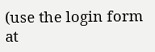(use the login form at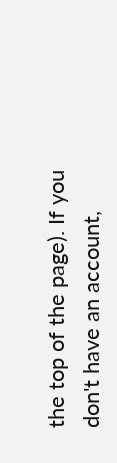the top of the page). If you don't have an account,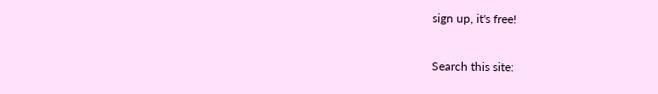sign up, it's free!

Search this site: